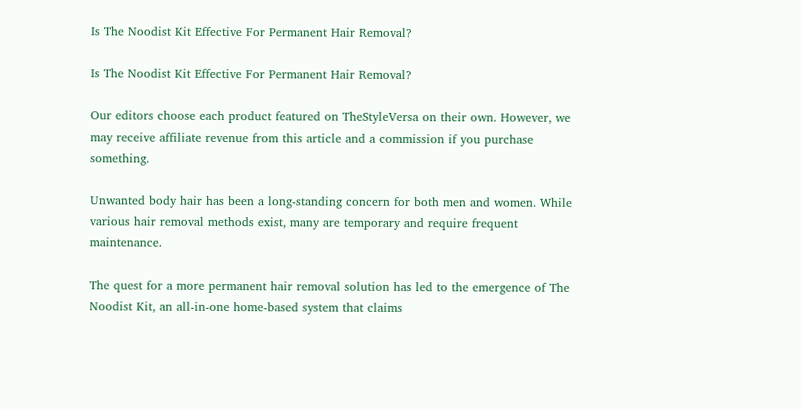Is The Noodist Kit Effective For Permanent Hair Removal?

Is The Noodist Kit Effective For Permanent Hair Removal?

Our editors choose each product featured on TheStyleVersa on their own. However, we may receive affiliate revenue from this article and a commission if you purchase something.

Unwanted body hair has been a long-standing concern for both men and women. While various hair removal methods exist, many are temporary and require frequent maintenance.

The quest for a more permanent hair removal solution has led to the emergence of The Noodist Kit, an all-in-one home-based system that claims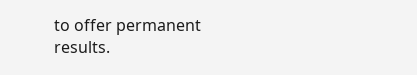to offer permanent results.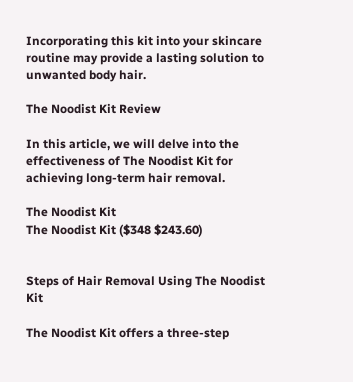Incorporating this kit into your skincare routine may provide a lasting solution to unwanted body hair.

The Noodist Kit Review

In this article, we will delve into the effectiveness of The Noodist Kit for achieving long-term hair removal.

The Noodist Kit
The Noodist Kit ($348 $243.60)


Steps of Hair Removal Using The Noodist Kit

The Noodist Kit offers a three-step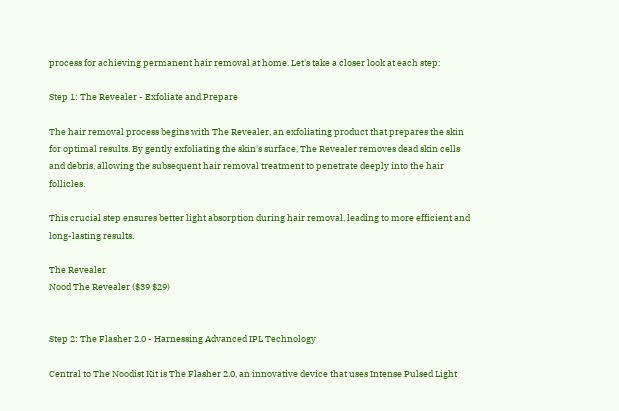process for achieving permanent hair removal at home. Let's take a closer look at each step:

Step 1: The Revealer - Exfoliate and Prepare

The hair removal process begins with The Revealer, an exfoliating product that prepares the skin for optimal results. By gently exfoliating the skin's surface, The Revealer removes dead skin cells and debris, allowing the subsequent hair removal treatment to penetrate deeply into the hair follicles.

This crucial step ensures better light absorption during hair removal, leading to more efficient and long-lasting results.

The Revealer
Nood The Revealer ($39 $29)


Step 2: The Flasher 2.0 - Harnessing Advanced IPL Technology

Central to The Noodist Kit is The Flasher 2.0, an innovative device that uses Intense Pulsed Light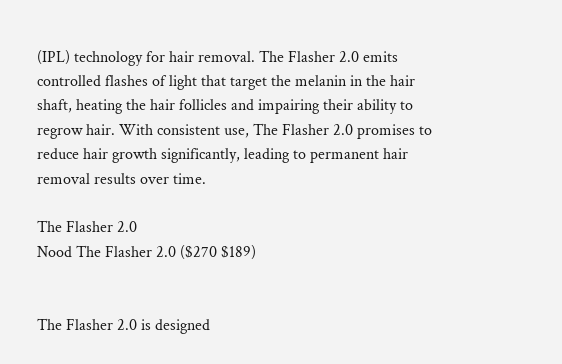(IPL) technology for hair removal. The Flasher 2.0 emits controlled flashes of light that target the melanin in the hair shaft, heating the hair follicles and impairing their ability to regrow hair. With consistent use, The Flasher 2.0 promises to reduce hair growth significantly, leading to permanent hair removal results over time.

The Flasher 2.0
Nood The Flasher 2.0 ($270 $189)


The Flasher 2.0 is designed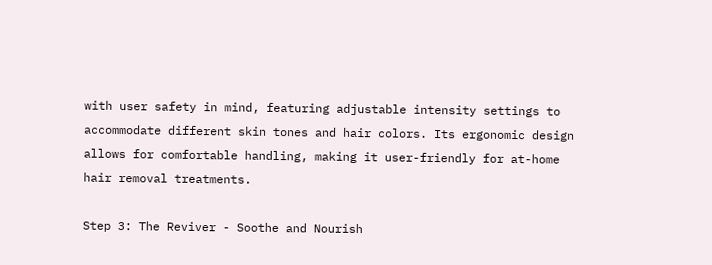with user safety in mind, featuring adjustable intensity settings to accommodate different skin tones and hair colors. Its ergonomic design allows for comfortable handling, making it user-friendly for at-home hair removal treatments.

Step 3: The Reviver - Soothe and Nourish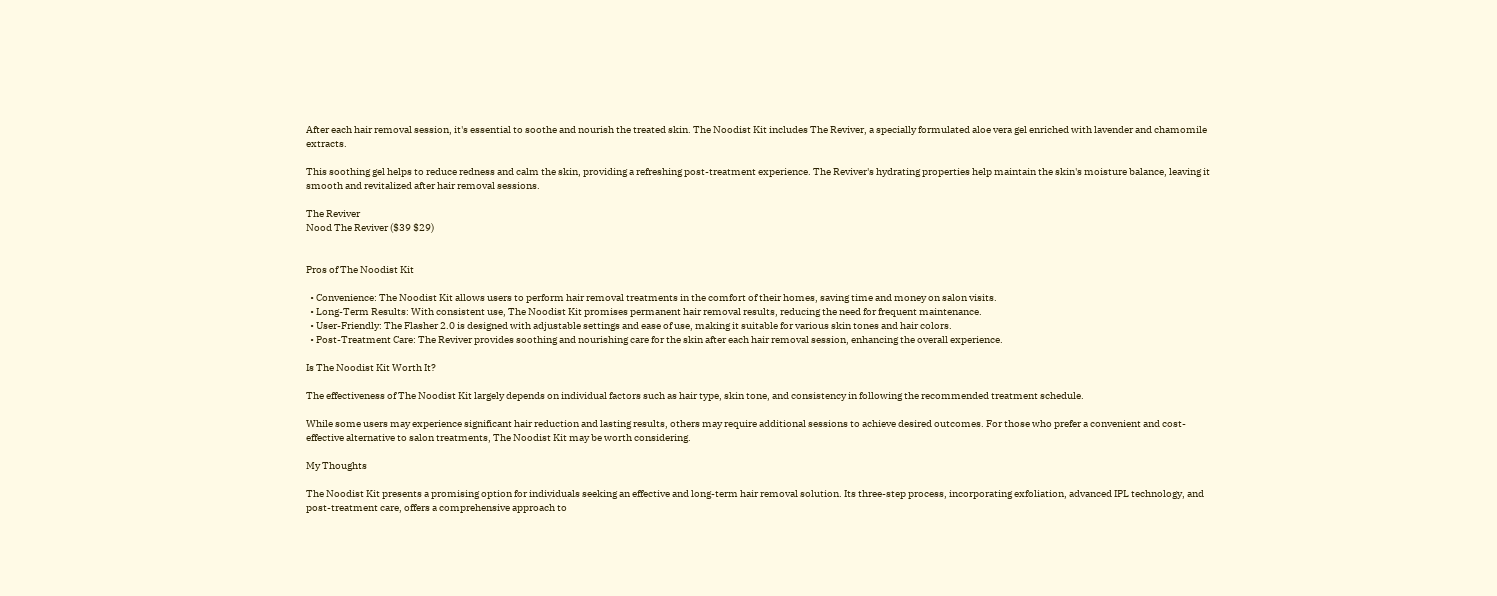After each hair removal session, it's essential to soothe and nourish the treated skin. The Noodist Kit includes The Reviver, a specially formulated aloe vera gel enriched with lavender and chamomile extracts.

This soothing gel helps to reduce redness and calm the skin, providing a refreshing post-treatment experience. The Reviver's hydrating properties help maintain the skin's moisture balance, leaving it smooth and revitalized after hair removal sessions.

The Reviver
Nood The Reviver ($39 $29)


Pros of The Noodist Kit

  • Convenience: The Noodist Kit allows users to perform hair removal treatments in the comfort of their homes, saving time and money on salon visits.
  • Long-Term Results: With consistent use, The Noodist Kit promises permanent hair removal results, reducing the need for frequent maintenance.
  • User-Friendly: The Flasher 2.0 is designed with adjustable settings and ease of use, making it suitable for various skin tones and hair colors.
  • Post-Treatment Care: The Reviver provides soothing and nourishing care for the skin after each hair removal session, enhancing the overall experience.

Is The Noodist Kit Worth It?

The effectiveness of The Noodist Kit largely depends on individual factors such as hair type, skin tone, and consistency in following the recommended treatment schedule.

While some users may experience significant hair reduction and lasting results, others may require additional sessions to achieve desired outcomes. For those who prefer a convenient and cost-effective alternative to salon treatments, The Noodist Kit may be worth considering.

My Thoughts

The Noodist Kit presents a promising option for individuals seeking an effective and long-term hair removal solution. Its three-step process, incorporating exfoliation, advanced IPL technology, and post-treatment care, offers a comprehensive approach to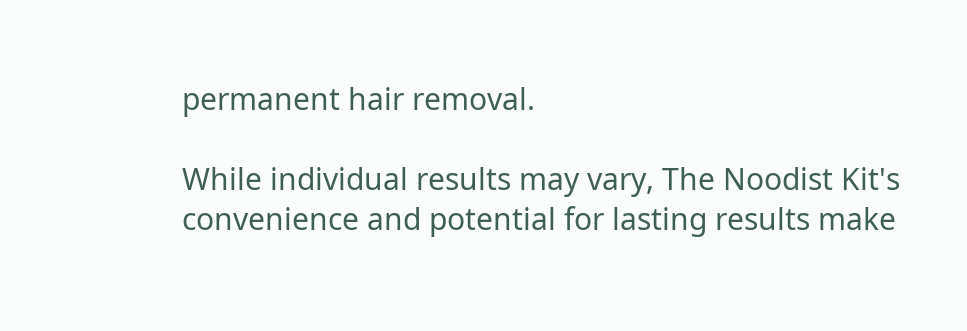permanent hair removal.

While individual results may vary, The Noodist Kit's convenience and potential for lasting results make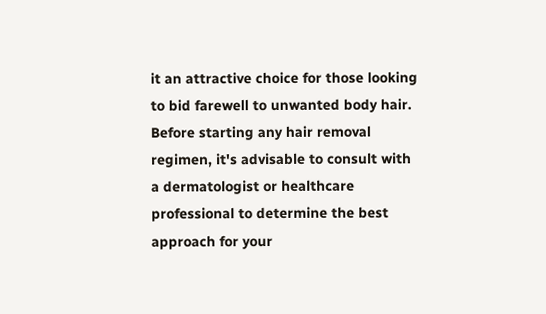it an attractive choice for those looking to bid farewell to unwanted body hair. Before starting any hair removal regimen, it's advisable to consult with a dermatologist or healthcare professional to determine the best approach for your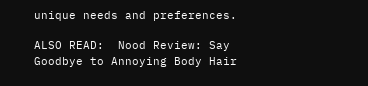unique needs and preferences.

ALSO READ:  Nood Review: Say Goodbye to Annoying Body Hair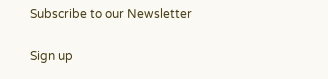Subscribe to our Newsletter

Sign up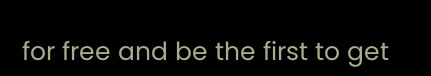for free and be the first to get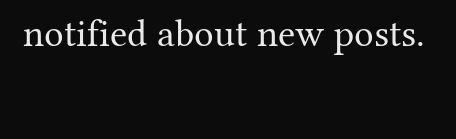notified about new posts.